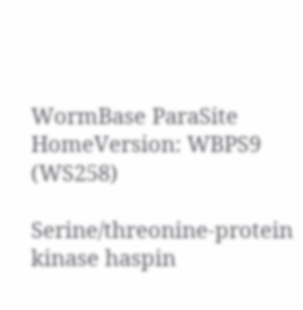WormBase ParaSite HomeVersion: WBPS9 (WS258)

Serine/threonine-protein kinase haspin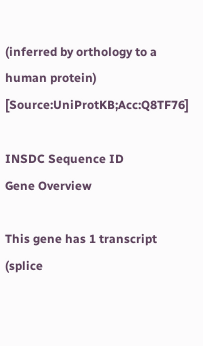(inferred by orthology to a human protein) [Source:UniProtKB;Acc:Q8TF76]

INSDC Sequence ID
Gene Overview

This gene has 1 transcript (splice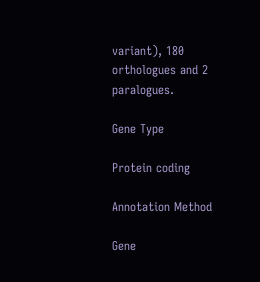variant), 180 orthologues and 2 paralogues.

Gene Type

Protein coding

Annotation Method

Gene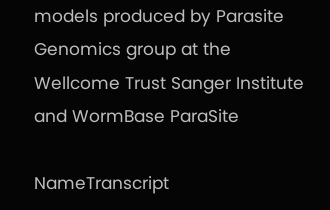models produced by Parasite Genomics group at the Wellcome Trust Sanger Institute and WormBase ParaSite

NameTranscript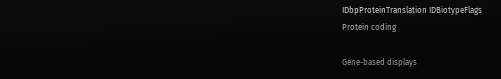IDbpProteinTranslation IDBiotypeFlags
Protein coding

Gene-based displays